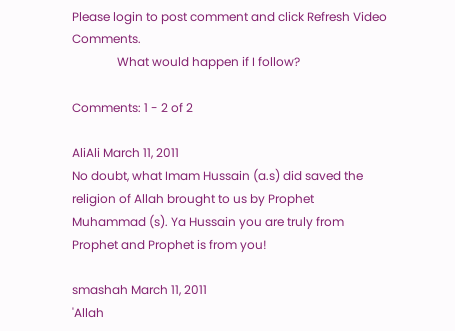Please login to post comment and click Refresh Video Comments.
               What would happen if I follow?

Comments: 1 - 2 of 2

AliAli March 11, 2011
No doubt, what Imam Hussain (a.s) did saved the religion of Allah brought to us by Prophet Muhammad (s). Ya Hussain you are truly from Prophet and Prophet is from you!

smashah March 11, 2011
'Allah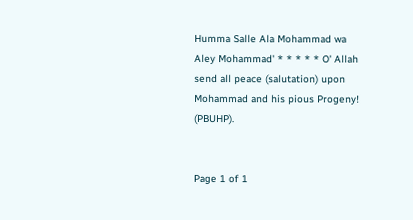Humma Salle Ala Mohammad wa Aley Mohammad' * * * * * O' Allah send all peace (salutation) upon Mohammad and his pious Progeny! (PBUHP).


Page 1 of 1